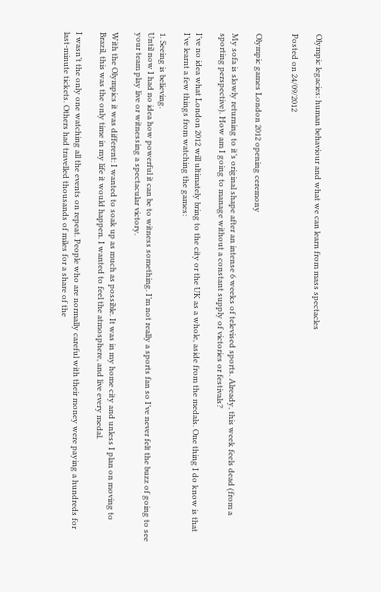Olympic legacies: human behaviour and what we can learn from mass spectacles

Posted on 24/09/2012


Olympic games London 2012 opening ceremony

My sofa is slowly returning to it’s original shape after an intense 6 weeks of televised sports. Already, this week feels dead (from a sporting perspective). How am I going to manage without a constant supply of victories or festivals?

I’ve no idea what London 2012 will ultimately bring to the city or the UK as a whole, aside from the medals. One thing I do know is that I’ve learnt a few things from watching the games:

1. Seeing is believing.
Until now I had no idea how powerful it can be to witness something. I’m not really a sports fan so I’ve never felt the buzz of going to see your team play live or witnessing a spectacular victory.

With the Olympics it was different: I wanted to soak up as much as possible. It was in my home city and unless I plan on moving to Brazil, this was the only time in my life it would happen. I wanted to feel the atmosphere, and live every medal.

I wasn’t the only one watching all the events on repeat. People who are normally careful with their money were paying a hundreds for last-minute tickets. Others had travelled thousands of miles for a share of the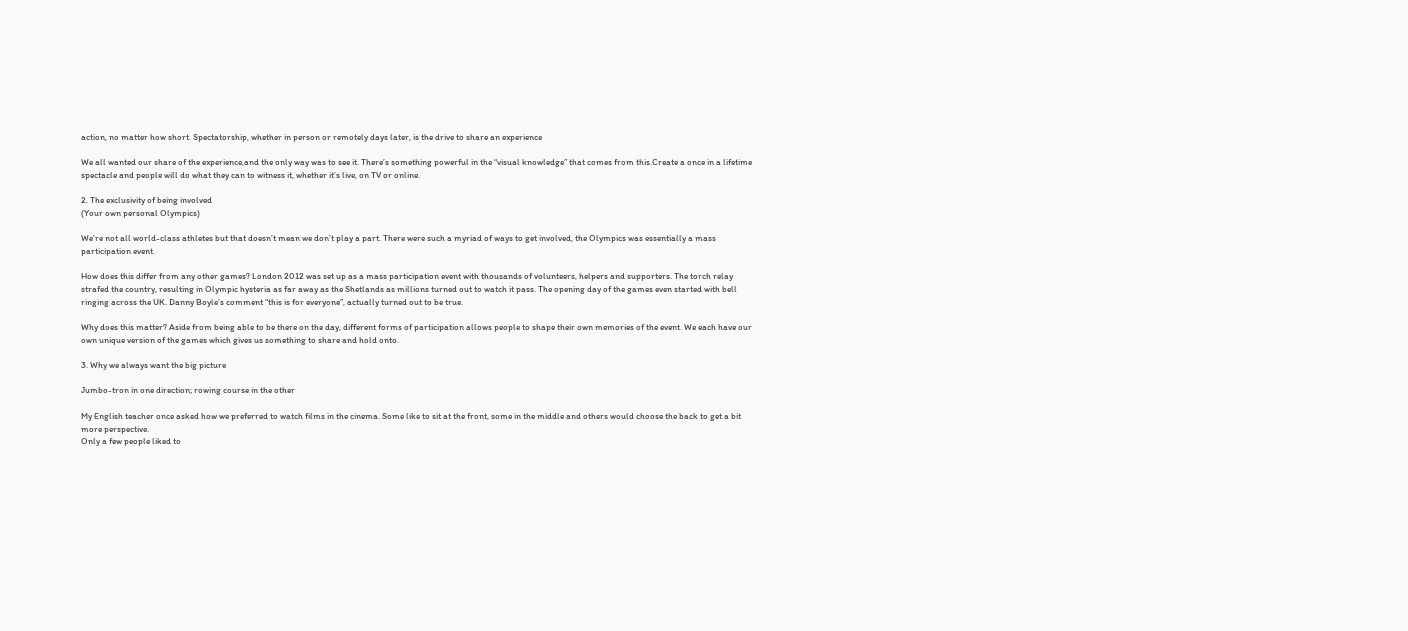action, no matter how short. Spectatorship, whether in person or remotely days later, is the drive to share an experience

We all wanted our share of the experience,and the only way was to see it. There’s something powerful in the “visual knowledge” that comes from this.Create a once in a lifetime spectacle and people will do what they can to witness it, whether it’s live, on TV or online.

2. The exclusivity of being involved
(Your own personal Olympics)

We’re not all world-class athletes but that doesn’t mean we don’t play a part. There were such a myriad of ways to get involved, the Olympics was essentially a mass participation event.

How does this differ from any other games? London 2012 was set up as a mass participation event with thousands of volunteers, helpers and supporters. The torch relay strafed the country, resulting in Olympic hysteria as far away as the Shetlands as millions turned out to watch it pass. The opening day of the games even started with bell ringing across the UK. Danny Boyle’s comment “this is for everyone”, actually turned out to be true.

Why does this matter? Aside from being able to be there on the day, different forms of participation allows people to shape their own memories of the event. We each have our own unique version of the games which gives us something to share and hold onto.

3. Why we always want the big picture

Jumbo-tron in one direction; rowing course in the other

My English teacher once asked how we preferred to watch films in the cinema. Some like to sit at the front, some in the middle and others would choose the back to get a bit more perspective.
Only a few people liked to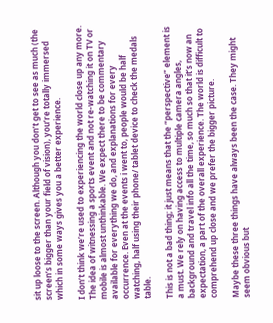sit up loose to the screen. Although you don’t get to see as much (the screen’s bigger than your field of vision), you’re totally immersed which in some ways gives you a better experience.

I don’t think we’re used to experiencing the world close up any more. The idea of witnessing a sports event and not re-watching it on TV or mobile is almost unthinkable. We expect there to be commentary available for everything we do, and explanations for every occurrence. Even at the events i went to, people would be half watching, half using their phone/ tablet device to check the medals table.

This is not a bad thing; it just means that the “perspective” element is a must. We rely on having access to multiple camera angles, background and travel info all the time, so much so that it’s now an expectation, a part of the overall experience. The world is difficult to comprehend up close and we prefer the bigger picture.

Maybe these three things have always been the case. They might seem obvious but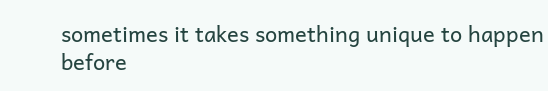sometimes it takes something unique to happen before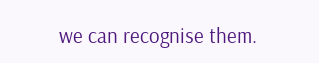we can recognise them.